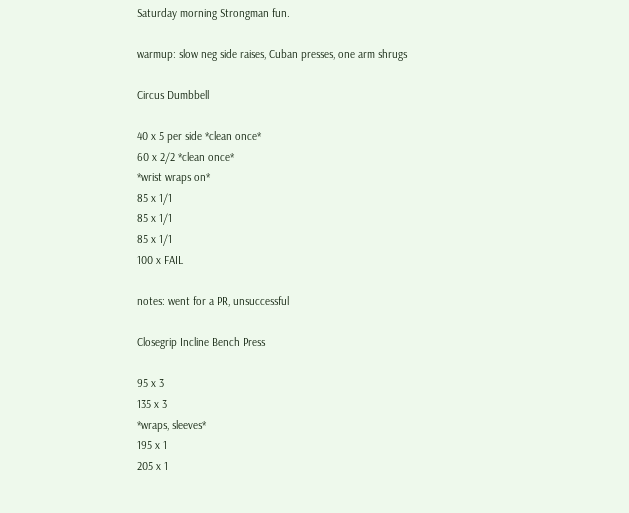Saturday morning Strongman fun.

warmup: slow neg side raises, Cuban presses, one arm shrugs

Circus Dumbbell

40 x 5 per side *clean once*
60 x 2/2 *clean once*
*wrist wraps on*
85 x 1/1
85 x 1/1
85 x 1/1
100 x FAIL

notes: went for a PR, unsuccessful

Closegrip Incline Bench Press

95 x 3
135 x 3
*wraps, sleeves*
195 x 1
205 x 1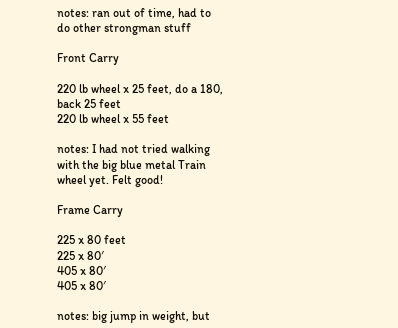notes: ran out of time, had to do other strongman stuff

Front Carry

220 lb wheel x 25 feet, do a 180, back 25 feet
220 lb wheel x 55 feet

notes: I had not tried walking with the big blue metal Train wheel yet. Felt good!

Frame Carry

225 x 80 feet
225 x 80′
405 x 80′
405 x 80′

notes: big jump in weight, but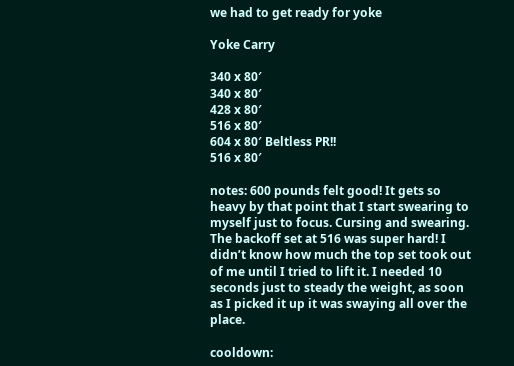we had to get ready for yoke

Yoke Carry

340 x 80′
340 x 80′
428 x 80′
516 x 80′
604 x 80′ Beltless PR!!
516 x 80′

notes: 600 pounds felt good! It gets so heavy by that point that I start swearing to myself just to focus. Cursing and swearing. The backoff set at 516 was super hard! I didn’t know how much the top set took out of me until I tried to lift it. I needed 10 seconds just to steady the weight, as soon as I picked it up it was swaying all over the place.

cooldown: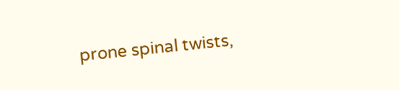prone spinal twists,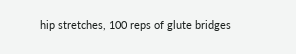hip stretches, 100 reps of glute bridges